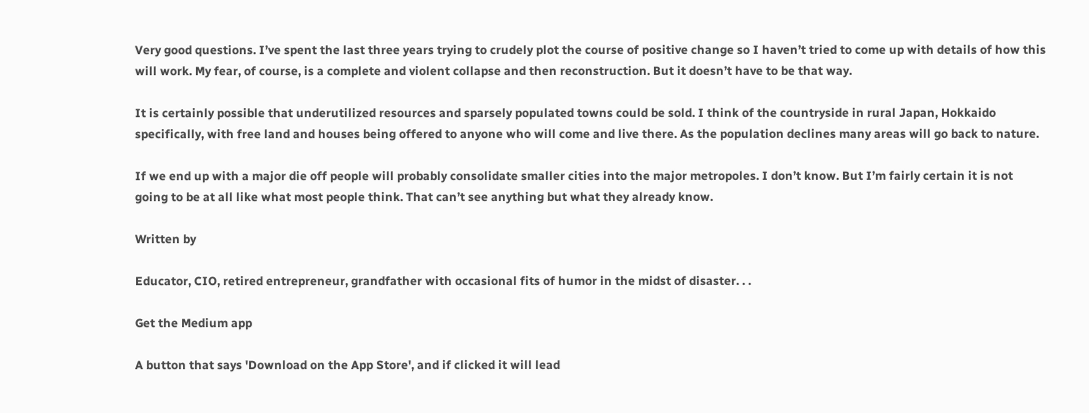Very good questions. I’ve spent the last three years trying to crudely plot the course of positive change so I haven’t tried to come up with details of how this will work. My fear, of course, is a complete and violent collapse and then reconstruction. But it doesn’t have to be that way.

It is certainly possible that underutilized resources and sparsely populated towns could be sold. I think of the countryside in rural Japan, Hokkaido specifically, with free land and houses being offered to anyone who will come and live there. As the population declines many areas will go back to nature.

If we end up with a major die off people will probably consolidate smaller cities into the major metropoles. I don’t know. But I’m fairly certain it is not going to be at all like what most people think. That can’t see anything but what they already know.

Written by

Educator, CIO, retired entrepreneur, grandfather with occasional fits of humor in the midst of disaster. . .

Get the Medium app

A button that says 'Download on the App Store', and if clicked it will lead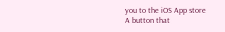you to the iOS App store
A button that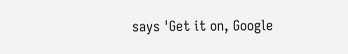says 'Get it on, Google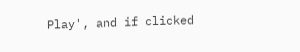Play', and if clicked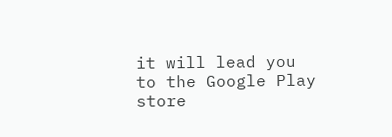it will lead you to the Google Play store